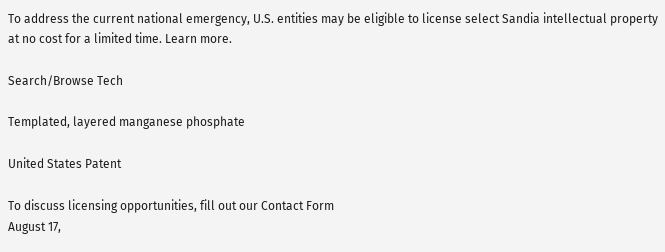To address the current national emergency, U.S. entities may be eligible to license select Sandia intellectual property at no cost for a limited time. Learn more.

Search/Browse Tech

Templated, layered manganese phosphate

United States Patent

To discuss licensing opportunities, fill out our Contact Form
August 17,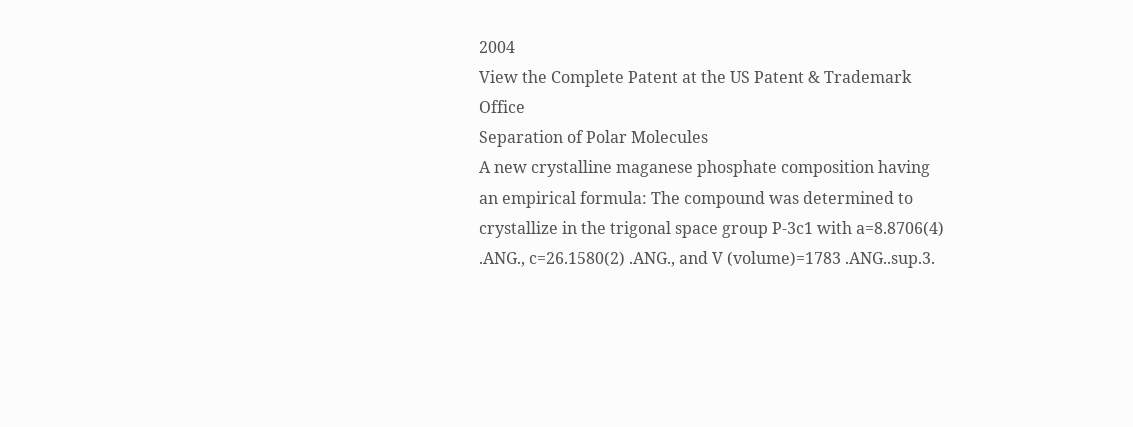2004
View the Complete Patent at the US Patent & Trademark Office
Separation of Polar Molecules
A new crystalline maganese phosphate composition having an empirical formula: The compound was determined to crystallize in the trigonal space group P-3c1 with a=8.8706(4) .ANG., c=26.1580(2) .ANG., and V (volume)=1783 .ANG..sup.3.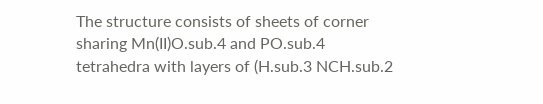The structure consists of sheets of corner sharing Mn(II)O.sub.4 and PO.sub.4 tetrahedra with layers of (H.sub.3 NCH.sub.2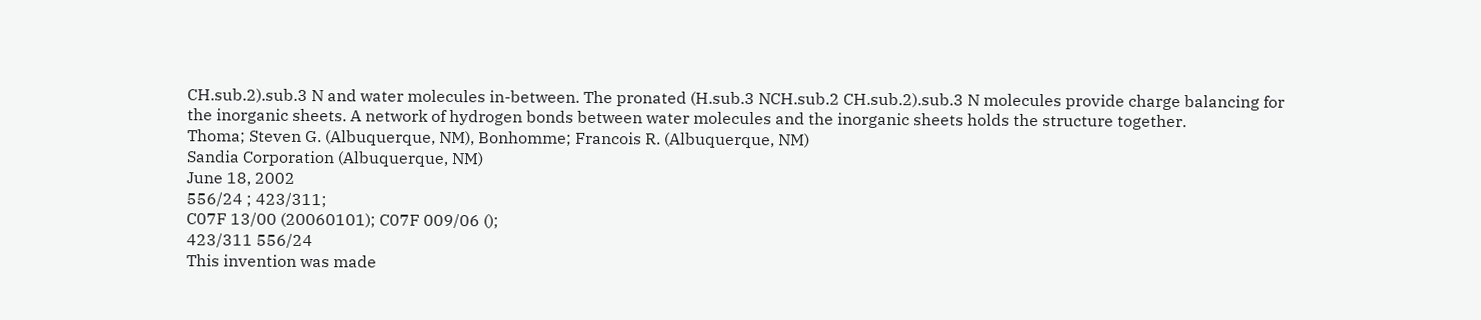CH.sub.2).sub.3 N and water molecules in-between. The pronated (H.sub.3 NCH.sub.2 CH.sub.2).sub.3 N molecules provide charge balancing for the inorganic sheets. A network of hydrogen bonds between water molecules and the inorganic sheets holds the structure together.
Thoma; Steven G. (Albuquerque, NM), Bonhomme; Francois R. (Albuquerque, NM)
Sandia Corporation (Albuquerque, NM)
June 18, 2002
556/24 ; 423/311;
C07F 13/00 (20060101); C07F 009/06 ();
423/311 556/24
This invention was made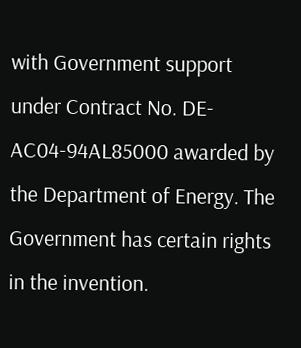with Government support under Contract No. DE-AC04-94AL85000 awarded by the Department of Energy. The Government has certain rights in the invention.